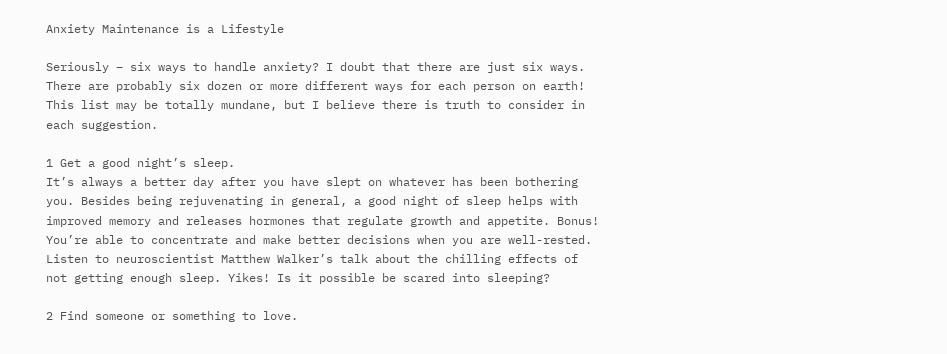Anxiety Maintenance is a Lifestyle

Seriously – six ways to handle anxiety? I doubt that there are just six ways. There are probably six dozen or more different ways for each person on earth!
This list may be totally mundane, but I believe there is truth to consider in each suggestion.

1 Get a good night’s sleep.
It’s always a better day after you have slept on whatever has been bothering you. Besides being rejuvenating in general, a good night of sleep helps with improved memory and releases hormones that regulate growth and appetite. Bonus! You’re able to concentrate and make better decisions when you are well-rested. Listen to neuroscientist Matthew Walker’s talk about the chilling effects of not getting enough sleep. Yikes! Is it possible be scared into sleeping?

2 Find someone or something to love.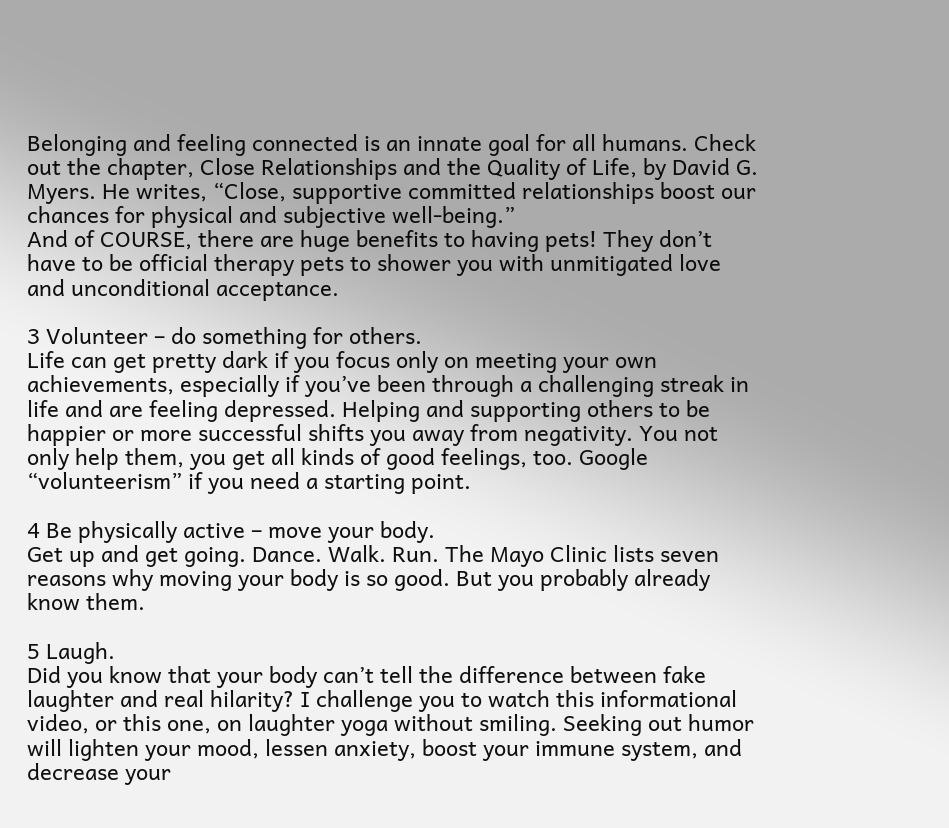Belonging and feeling connected is an innate goal for all humans. Check out the chapter, Close Relationships and the Quality of Life, by David G. Myers. He writes, “Close, supportive committed relationships boost our chances for physical and subjective well-being.”
And of COURSE, there are huge benefits to having pets! They don’t have to be official therapy pets to shower you with unmitigated love and unconditional acceptance.

3 Volunteer – do something for others.
Life can get pretty dark if you focus only on meeting your own achievements, especially if you’ve been through a challenging streak in life and are feeling depressed. Helping and supporting others to be happier or more successful shifts you away from negativity. You not only help them, you get all kinds of good feelings, too. Google “volunteerism” if you need a starting point.

4 Be physically active – move your body.
Get up and get going. Dance. Walk. Run. The Mayo Clinic lists seven reasons why moving your body is so good. But you probably already know them.

5 Laugh.
Did you know that your body can’t tell the difference between fake laughter and real hilarity? I challenge you to watch this informational video, or this one, on laughter yoga without smiling. Seeking out humor will lighten your mood, lessen anxiety, boost your immune system, and decrease your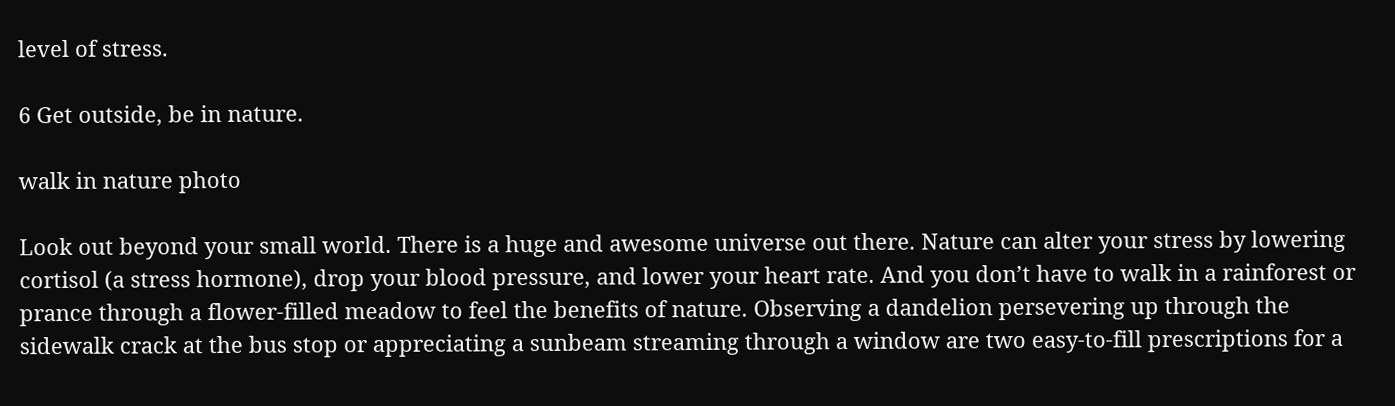level of stress.

6 Get outside, be in nature.

walk in nature photo

Look out beyond your small world. There is a huge and awesome universe out there. Nature can alter your stress by lowering cortisol (a stress hormone), drop your blood pressure, and lower your heart rate. And you don’t have to walk in a rainforest or prance through a flower-filled meadow to feel the benefits of nature. Observing a dandelion persevering up through the sidewalk crack at the bus stop or appreciating a sunbeam streaming through a window are two easy-to-fill prescriptions for a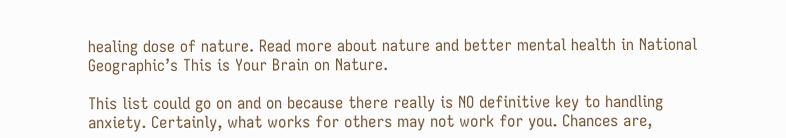healing dose of nature. Read more about nature and better mental health in National Geographic’s This is Your Brain on Nature.

This list could go on and on because there really is NO definitive key to handling anxiety. Certainly, what works for others may not work for you. Chances are,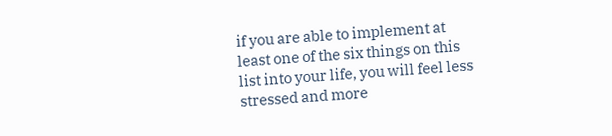if you are able to implement at least one of the six things on this list into your life, you will feel less stressed and more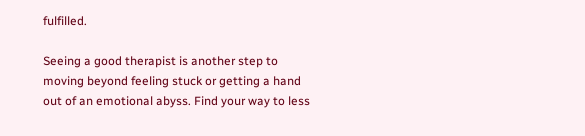fulfilled.

Seeing a good therapist is another step to moving beyond feeling stuck or getting a hand out of an emotional abyss. Find your way to less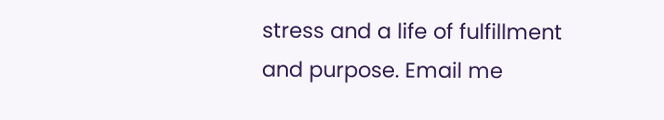stress and a life of fulfillment and purpose. Email me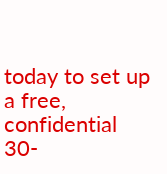today to set up a free, confidential 30-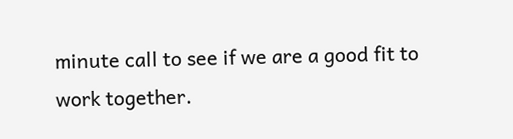minute call to see if we are a good fit to work together.